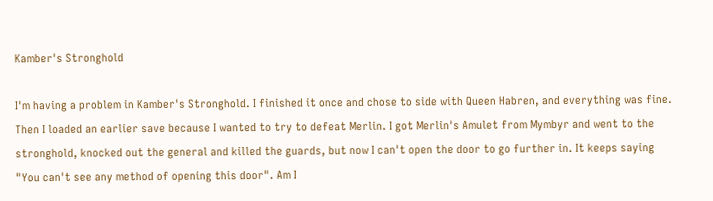Kamber's Stronghold

I'm having a problem in Kamber's Stronghold. I finished it once and chose to side with Queen Habren, and everything was fine. Then I loaded an earlier save because I wanted to try to defeat Merlin. I got Merlin's Amulet from Mymbyr and went to the stronghold, knocked out the general and killed the guards, but now I can't open the door to go further in. It keeps saying "You can't see any method of opening this door". Am I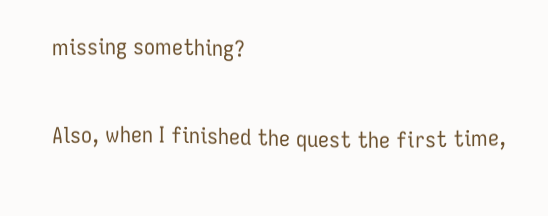missing something?

Also, when I finished the quest the first time,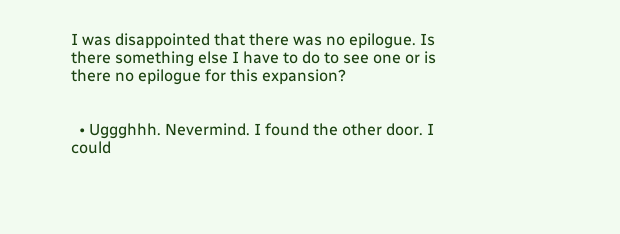I was disappointed that there was no epilogue. Is there something else I have to do to see one or is there no epilogue for this expansion?


  • Uggghhh. Nevermind. I found the other door. I could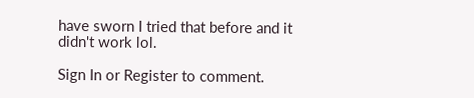have sworn I tried that before and it didn't work lol.

Sign In or Register to comment.